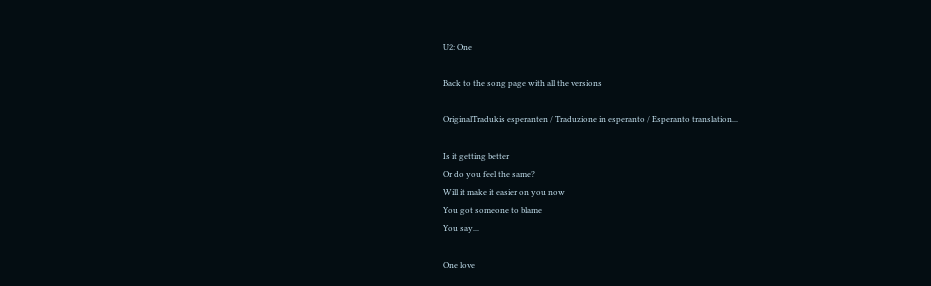U2: One

Back to the song page with all the versions

OriginalTradukis esperanten / Traduzione in esperanto / Esperanto translation...

Is it getting better
Or do you feel the same?
Will it make it easier on you now
You got someone to blame
You say...

One love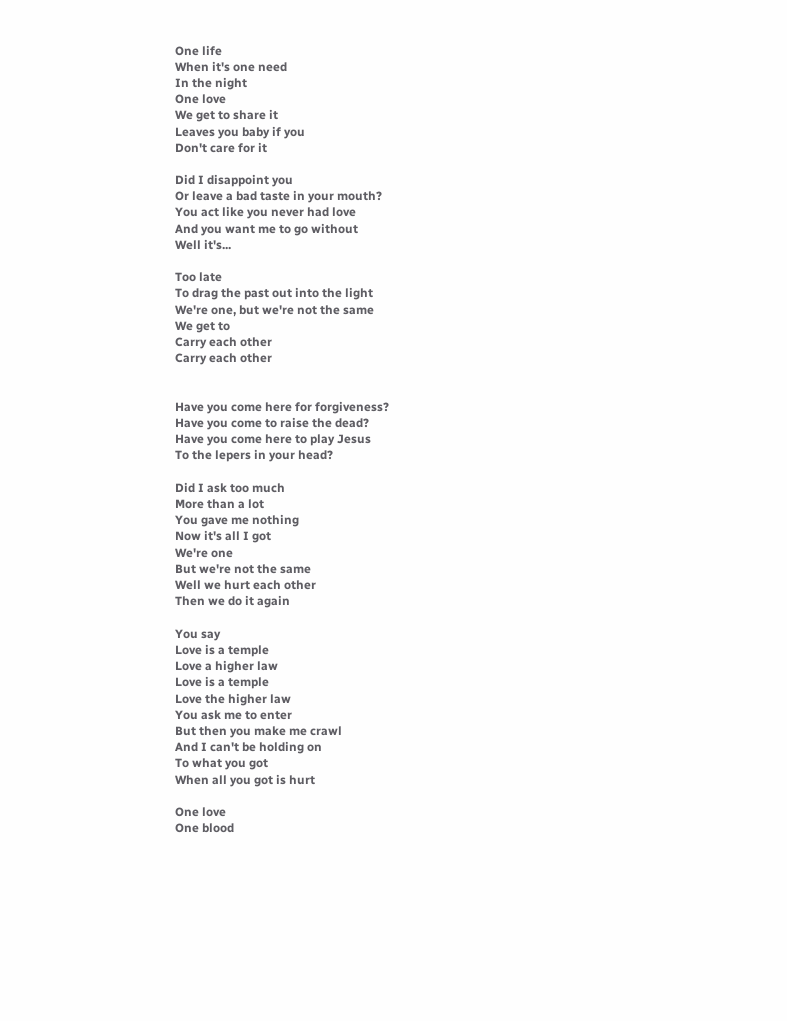One life
When it's one need
In the night
One love
We get to share it
Leaves you baby if you
Don't care for it

Did I disappoint you
Or leave a bad taste in your mouth?
You act like you never had love
And you want me to go without
Well it's...

Too late
To drag the past out into the light
We're one, but we're not the same
We get to
Carry each other
Carry each other


Have you come here for forgiveness?
Have you come to raise the dead?
Have you come here to play Jesus
To the lepers in your head?

Did I ask too much
More than a lot
You gave me nothing
Now it's all I got
We're one
But we're not the same
Well we hurt each other
Then we do it again

You say
Love is a temple
Love a higher law
Love is a temple
Love the higher law
You ask me to enter
But then you make me crawl
And I can't be holding on
To what you got
When all you got is hurt

One love
One blood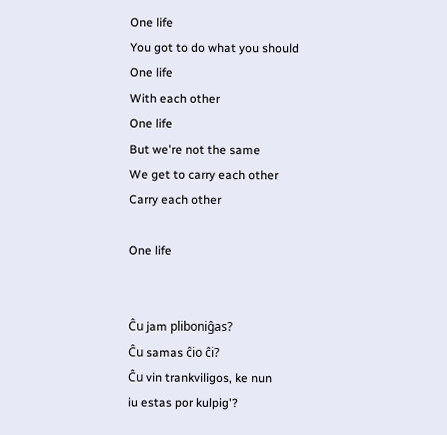One life
You got to do what you should
One life
With each other
One life
But we're not the same
We get to carry each other
Carry each other

One life


Ĉu jam pliboniĝas?
Ĉu samas ĉio ĉi?
Ĉu vin trankviligos, ke nun
iu estas por kulpig'?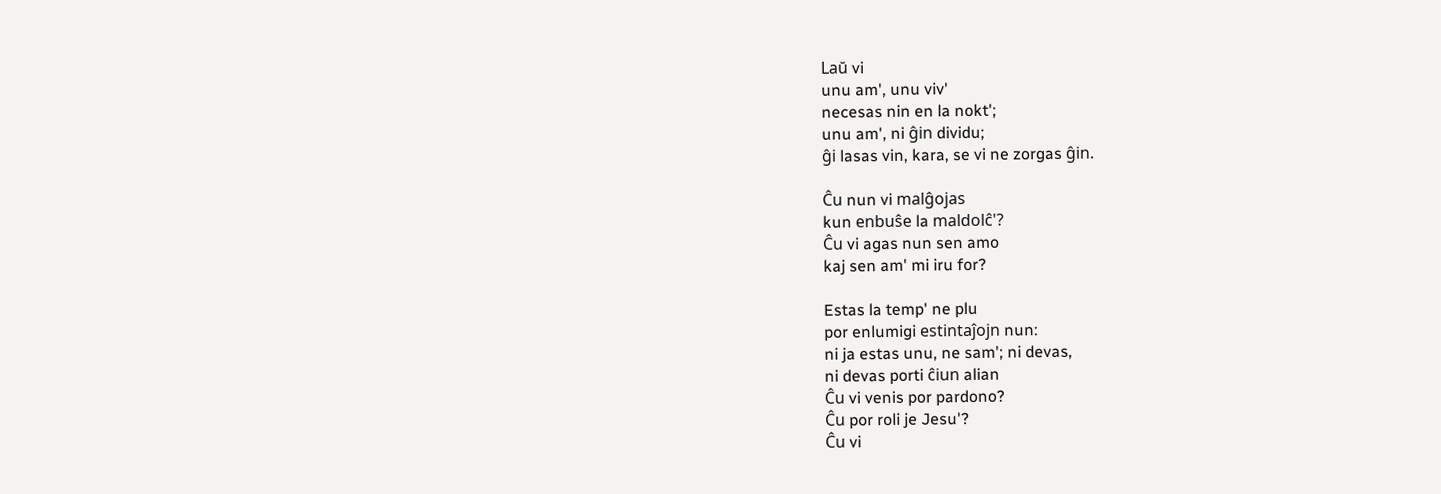Laŭ vi
unu am', unu viv'
necesas nin en la nokt';
unu am', ni ĝin dividu;
ĝi lasas vin, kara, se vi ne zorgas ĝin.

Ĉu nun vi malĝojas
kun enbuŝe la maldolĉ'?
Ĉu vi agas nun sen amo
kaj sen am' mi iru for?

Estas la temp' ne plu
por enlumigi estintaĵojn nun:
ni ja estas unu, ne sam'; ni devas,
ni devas porti ĉiun alian
Ĉu vi venis por pardono?
Ĉu por roli je Jesu'?
Ĉu vi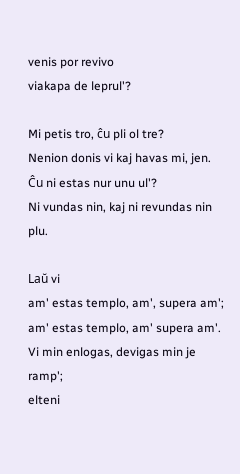venis por revivo
viakapa de leprul'?

Mi petis tro, ĉu pli ol tre?
Nenion donis vi kaj havas mi, jen.
Ĉu ni estas nur unu ul'?
Ni vundas nin, kaj ni revundas nin plu.

Laŭ vi
am' estas templo, am', supera am';
am' estas templo, am' supera am'.
Vi min enlogas, devigas min je ramp';
elteni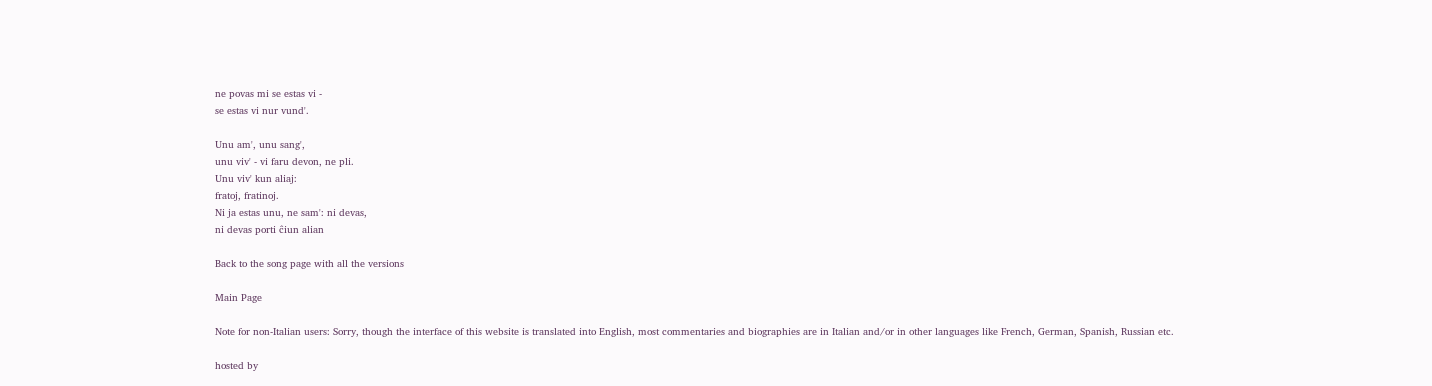ne povas mi se estas vi -
se estas vi nur vund'.

Unu am', unu sang',
unu viv' - vi faru devon, ne pli.
Unu viv' kun aliaj:
fratoj, fratinoj.
Ni ja estas unu, ne sam': ni devas,
ni devas porti ĉiun alian

Back to the song page with all the versions

Main Page

Note for non-Italian users: Sorry, though the interface of this website is translated into English, most commentaries and biographies are in Italian and/or in other languages like French, German, Spanish, Russian etc.

hosted by